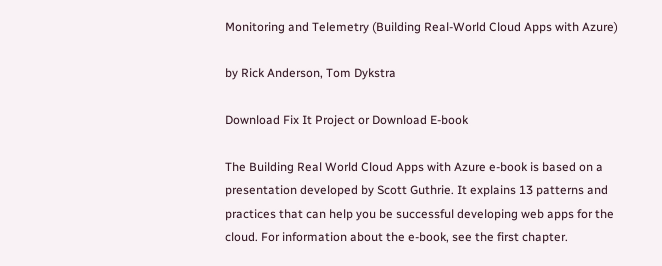Monitoring and Telemetry (Building Real-World Cloud Apps with Azure)

by Rick Anderson, Tom Dykstra

Download Fix It Project or Download E-book

The Building Real World Cloud Apps with Azure e-book is based on a presentation developed by Scott Guthrie. It explains 13 patterns and practices that can help you be successful developing web apps for the cloud. For information about the e-book, see the first chapter.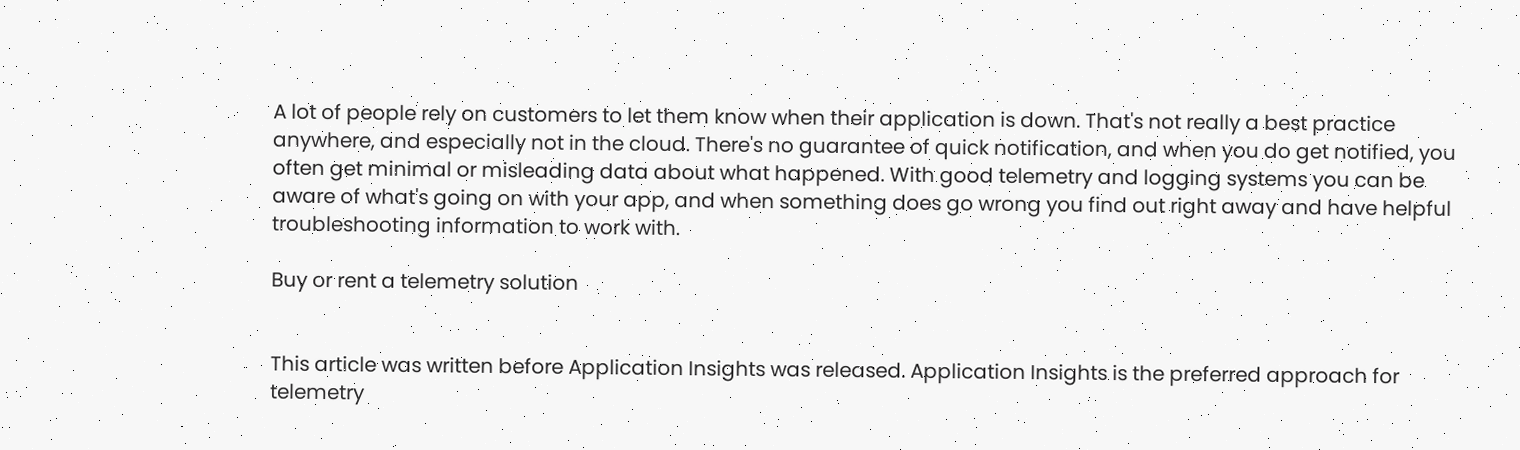A lot of people rely on customers to let them know when their application is down. That's not really a best practice anywhere, and especially not in the cloud. There's no guarantee of quick notification, and when you do get notified, you often get minimal or misleading data about what happened. With good telemetry and logging systems you can be aware of what's going on with your app, and when something does go wrong you find out right away and have helpful troubleshooting information to work with.

Buy or rent a telemetry solution


This article was written before Application Insights was released. Application Insights is the preferred approach for telemetry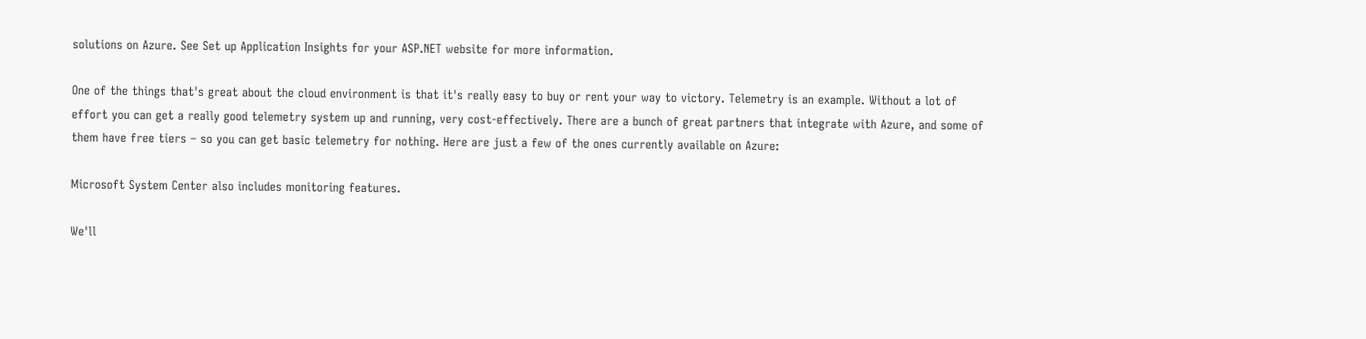solutions on Azure. See Set up Application Insights for your ASP.NET website for more information.

One of the things that's great about the cloud environment is that it's really easy to buy or rent your way to victory. Telemetry is an example. Without a lot of effort you can get a really good telemetry system up and running, very cost-effectively. There are a bunch of great partners that integrate with Azure, and some of them have free tiers – so you can get basic telemetry for nothing. Here are just a few of the ones currently available on Azure:

Microsoft System Center also includes monitoring features.

We'll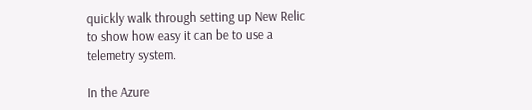quickly walk through setting up New Relic to show how easy it can be to use a telemetry system.

In the Azure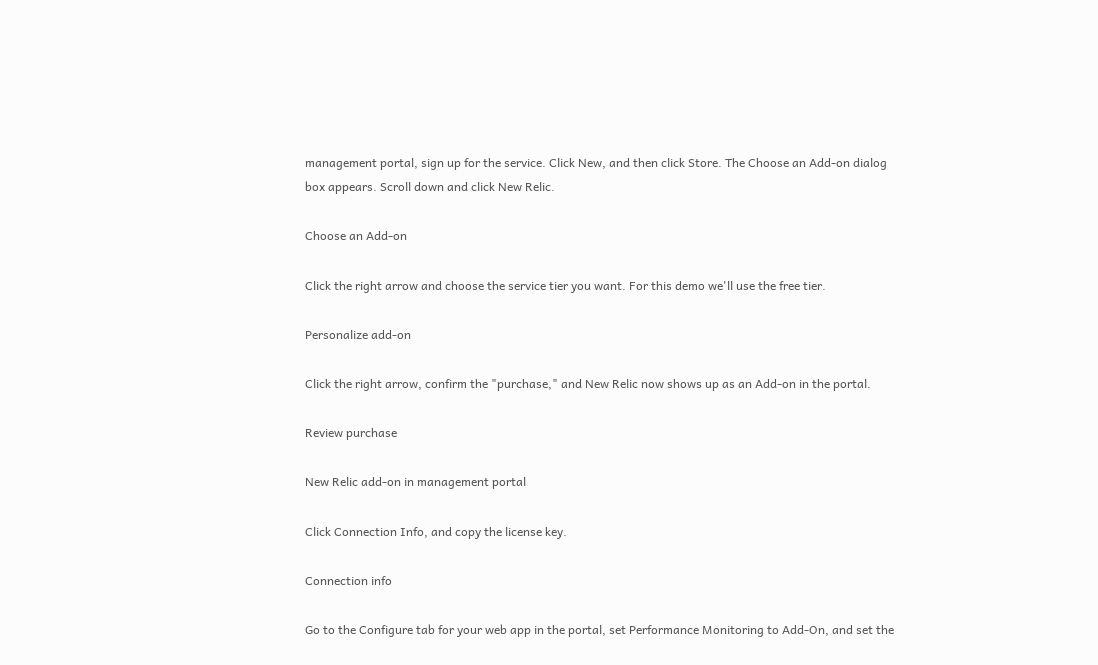management portal, sign up for the service. Click New, and then click Store. The Choose an Add-on dialog box appears. Scroll down and click New Relic.

Choose an Add-on

Click the right arrow and choose the service tier you want. For this demo we'll use the free tier.

Personalize add-on

Click the right arrow, confirm the "purchase," and New Relic now shows up as an Add-on in the portal.

Review purchase

New Relic add-on in management portal

Click Connection Info, and copy the license key.

Connection info

Go to the Configure tab for your web app in the portal, set Performance Monitoring to Add-On, and set the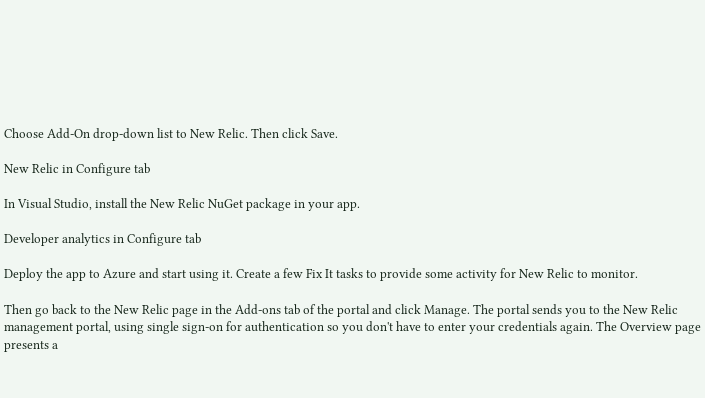Choose Add-On drop-down list to New Relic. Then click Save.

New Relic in Configure tab

In Visual Studio, install the New Relic NuGet package in your app.

Developer analytics in Configure tab

Deploy the app to Azure and start using it. Create a few Fix It tasks to provide some activity for New Relic to monitor.

Then go back to the New Relic page in the Add-ons tab of the portal and click Manage. The portal sends you to the New Relic management portal, using single sign-on for authentication so you don't have to enter your credentials again. The Overview page presents a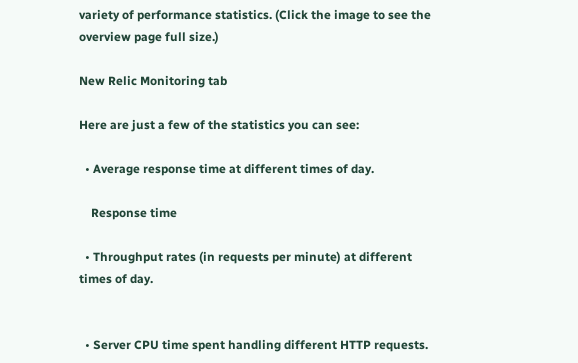variety of performance statistics. (Click the image to see the overview page full size.)

New Relic Monitoring tab

Here are just a few of the statistics you can see:

  • Average response time at different times of day.

    Response time

  • Throughput rates (in requests per minute) at different times of day.


  • Server CPU time spent handling different HTTP requests.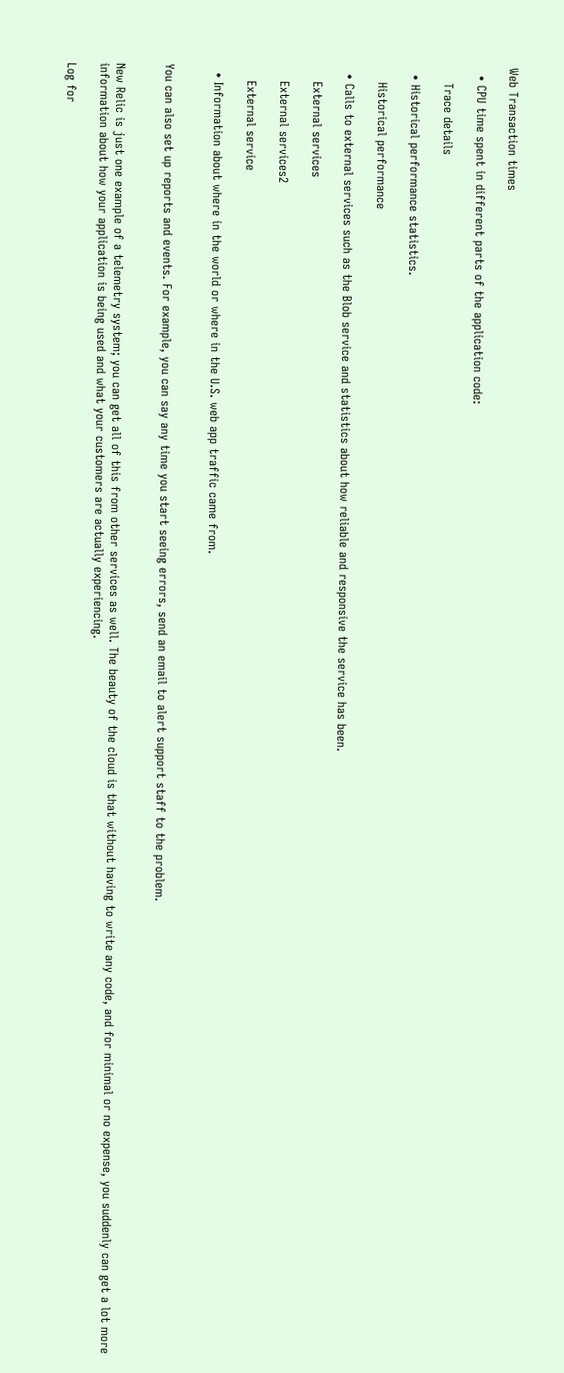Web Transaction times

  • CPU time spent in different parts of the application code:

    Trace details

  • Historical performance statistics.

    Historical performance

  • Calls to external services such as the Blob service and statistics about how reliable and responsive the service has been.

    External services

    External services2

    External service

  • Information about where in the world or where in the U.S. web app traffic came from.


You can also set up reports and events. For example, you can say any time you start seeing errors, send an email to alert support staff to the problem.


New Relic is just one example of a telemetry system; you can get all of this from other services as well. The beauty of the cloud is that without having to write any code, and for minimal or no expense, you suddenly can get a lot more information about how your application is being used and what your customers are actually experiencing.

Log for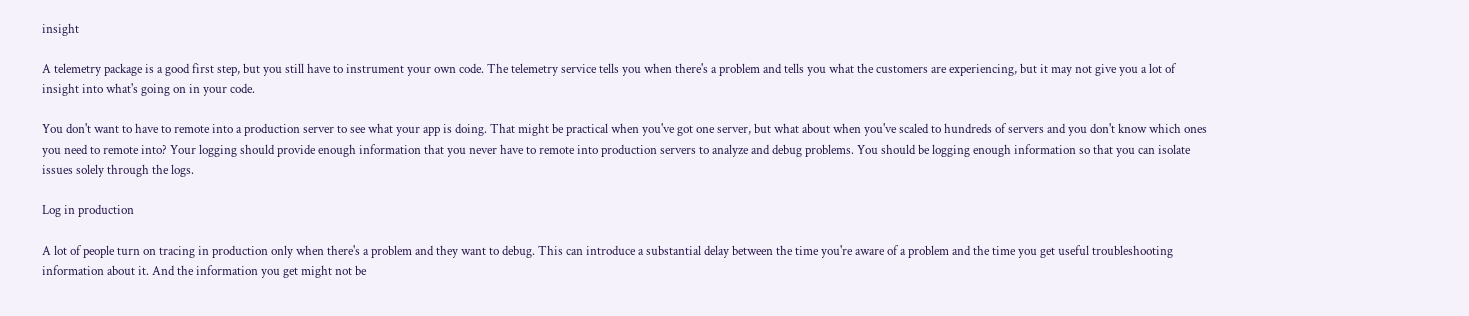insight

A telemetry package is a good first step, but you still have to instrument your own code. The telemetry service tells you when there's a problem and tells you what the customers are experiencing, but it may not give you a lot of insight into what's going on in your code.

You don't want to have to remote into a production server to see what your app is doing. That might be practical when you've got one server, but what about when you've scaled to hundreds of servers and you don't know which ones you need to remote into? Your logging should provide enough information that you never have to remote into production servers to analyze and debug problems. You should be logging enough information so that you can isolate issues solely through the logs.

Log in production

A lot of people turn on tracing in production only when there's a problem and they want to debug. This can introduce a substantial delay between the time you're aware of a problem and the time you get useful troubleshooting information about it. And the information you get might not be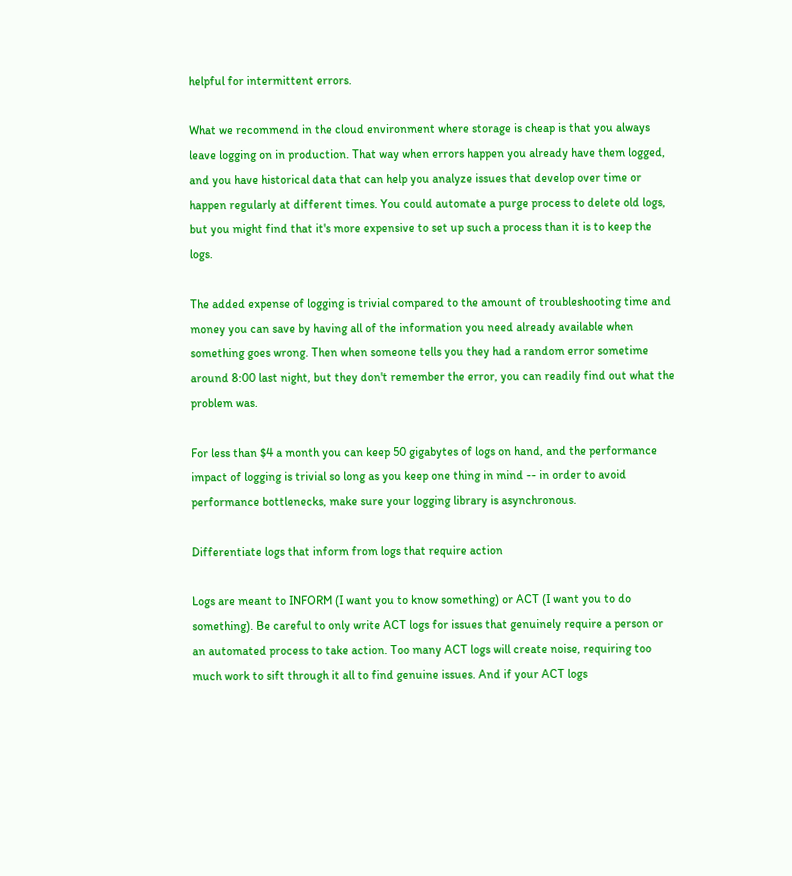helpful for intermittent errors.

What we recommend in the cloud environment where storage is cheap is that you always leave logging on in production. That way when errors happen you already have them logged, and you have historical data that can help you analyze issues that develop over time or happen regularly at different times. You could automate a purge process to delete old logs, but you might find that it's more expensive to set up such a process than it is to keep the logs.

The added expense of logging is trivial compared to the amount of troubleshooting time and money you can save by having all of the information you need already available when something goes wrong. Then when someone tells you they had a random error sometime around 8:00 last night, but they don't remember the error, you can readily find out what the problem was.

For less than $4 a month you can keep 50 gigabytes of logs on hand, and the performance impact of logging is trivial so long as you keep one thing in mind -- in order to avoid performance bottlenecks, make sure your logging library is asynchronous.

Differentiate logs that inform from logs that require action

Logs are meant to INFORM (I want you to know something) or ACT (I want you to do something). Be careful to only write ACT logs for issues that genuinely require a person or an automated process to take action. Too many ACT logs will create noise, requiring too much work to sift through it all to find genuine issues. And if your ACT logs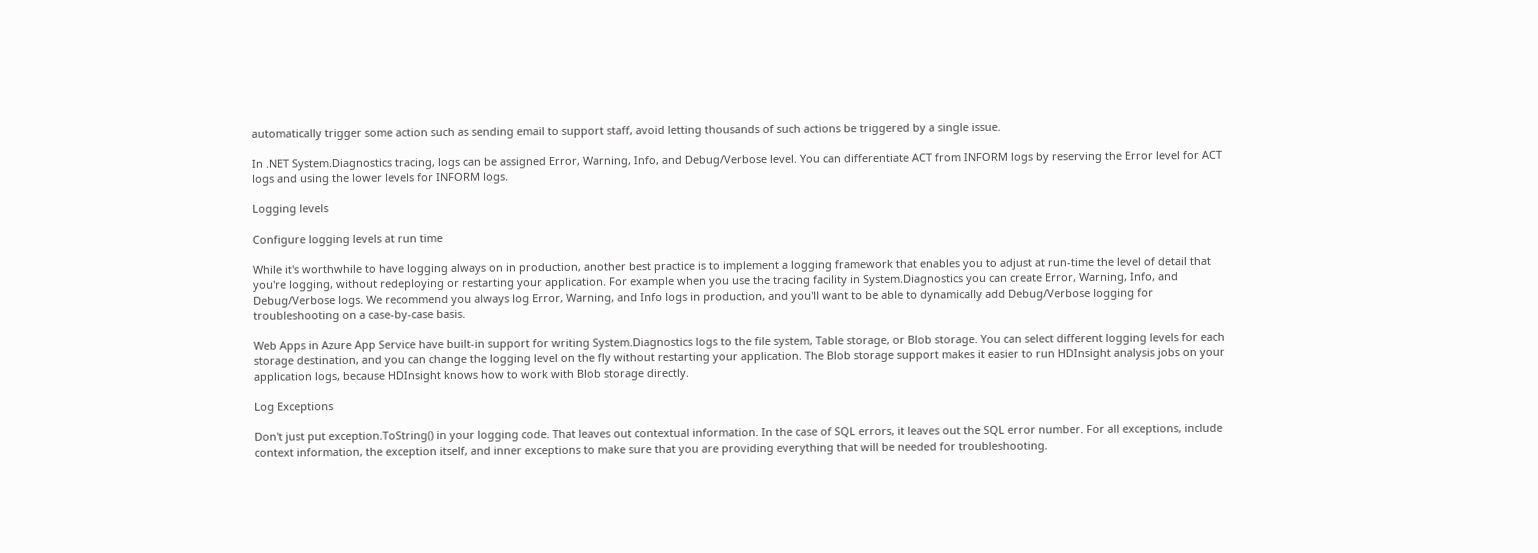automatically trigger some action such as sending email to support staff, avoid letting thousands of such actions be triggered by a single issue.

In .NET System.Diagnostics tracing, logs can be assigned Error, Warning, Info, and Debug/Verbose level. You can differentiate ACT from INFORM logs by reserving the Error level for ACT logs and using the lower levels for INFORM logs.

Logging levels

Configure logging levels at run time

While it's worthwhile to have logging always on in production, another best practice is to implement a logging framework that enables you to adjust at run-time the level of detail that you're logging, without redeploying or restarting your application. For example when you use the tracing facility in System.Diagnostics you can create Error, Warning, Info, and Debug/Verbose logs. We recommend you always log Error, Warning, and Info logs in production, and you'll want to be able to dynamically add Debug/Verbose logging for troubleshooting on a case-by-case basis.

Web Apps in Azure App Service have built-in support for writing System.Diagnostics logs to the file system, Table storage, or Blob storage. You can select different logging levels for each storage destination, and you can change the logging level on the fly without restarting your application. The Blob storage support makes it easier to run HDInsight analysis jobs on your application logs, because HDInsight knows how to work with Blob storage directly.

Log Exceptions

Don't just put exception.ToString() in your logging code. That leaves out contextual information. In the case of SQL errors, it leaves out the SQL error number. For all exceptions, include context information, the exception itself, and inner exceptions to make sure that you are providing everything that will be needed for troubleshooting.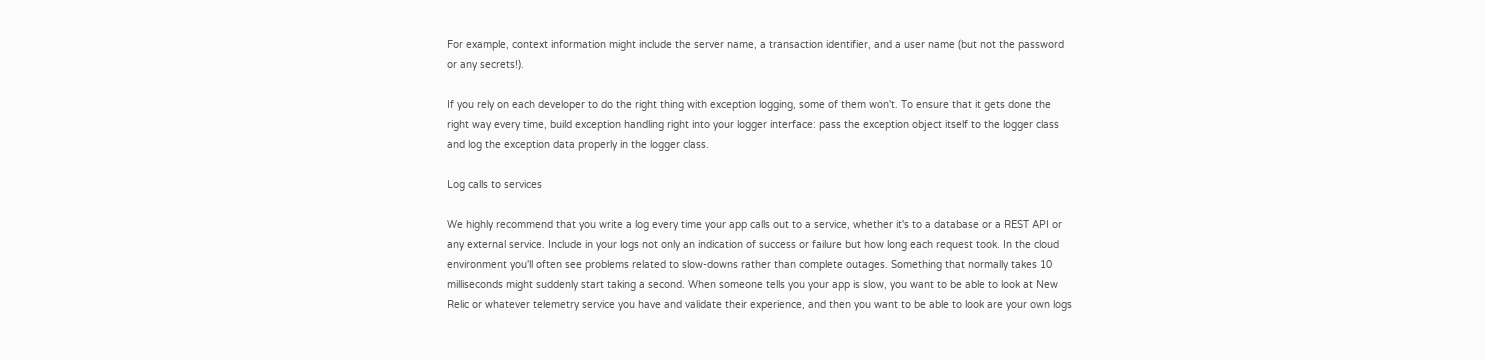For example, context information might include the server name, a transaction identifier, and a user name (but not the password or any secrets!).

If you rely on each developer to do the right thing with exception logging, some of them won't. To ensure that it gets done the right way every time, build exception handling right into your logger interface: pass the exception object itself to the logger class and log the exception data properly in the logger class.

Log calls to services

We highly recommend that you write a log every time your app calls out to a service, whether it's to a database or a REST API or any external service. Include in your logs not only an indication of success or failure but how long each request took. In the cloud environment you'll often see problems related to slow-downs rather than complete outages. Something that normally takes 10 milliseconds might suddenly start taking a second. When someone tells you your app is slow, you want to be able to look at New Relic or whatever telemetry service you have and validate their experience, and then you want to be able to look are your own logs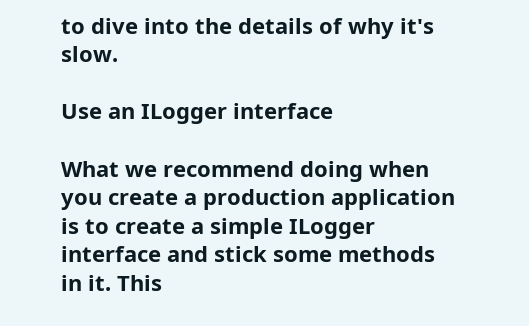to dive into the details of why it's slow.

Use an ILogger interface

What we recommend doing when you create a production application is to create a simple ILogger interface and stick some methods in it. This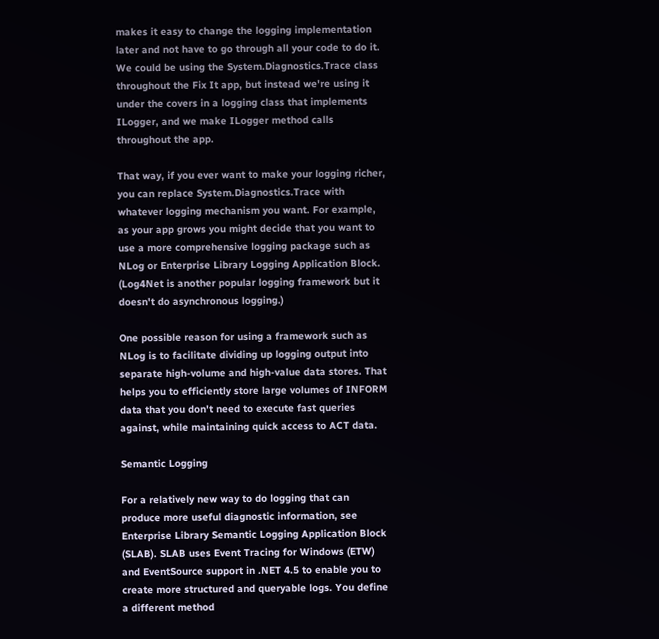makes it easy to change the logging implementation later and not have to go through all your code to do it. We could be using the System.Diagnostics.Trace class throughout the Fix It app, but instead we're using it under the covers in a logging class that implements ILogger, and we make ILogger method calls throughout the app.

That way, if you ever want to make your logging richer, you can replace System.Diagnostics.Trace with whatever logging mechanism you want. For example, as your app grows you might decide that you want to use a more comprehensive logging package such as NLog or Enterprise Library Logging Application Block. (Log4Net is another popular logging framework but it doesn't do asynchronous logging.)

One possible reason for using a framework such as NLog is to facilitate dividing up logging output into separate high-volume and high-value data stores. That helps you to efficiently store large volumes of INFORM data that you don't need to execute fast queries against, while maintaining quick access to ACT data.

Semantic Logging

For a relatively new way to do logging that can produce more useful diagnostic information, see Enterprise Library Semantic Logging Application Block (SLAB). SLAB uses Event Tracing for Windows (ETW) and EventSource support in .NET 4.5 to enable you to create more structured and queryable logs. You define a different method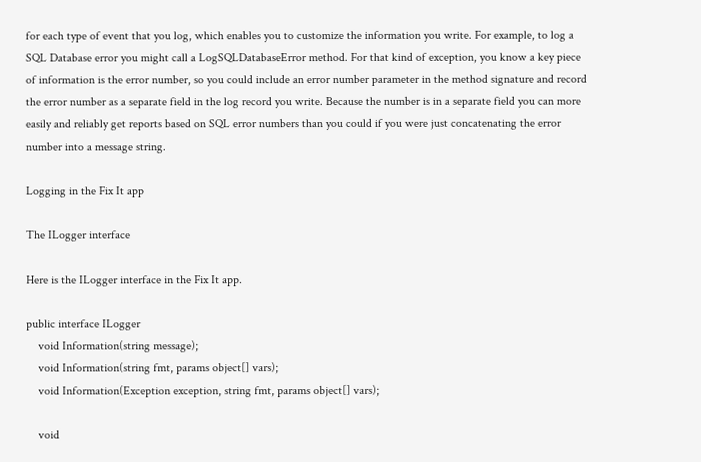for each type of event that you log, which enables you to customize the information you write. For example, to log a SQL Database error you might call a LogSQLDatabaseError method. For that kind of exception, you know a key piece of information is the error number, so you could include an error number parameter in the method signature and record the error number as a separate field in the log record you write. Because the number is in a separate field you can more easily and reliably get reports based on SQL error numbers than you could if you were just concatenating the error number into a message string.

Logging in the Fix It app

The ILogger interface

Here is the ILogger interface in the Fix It app.

public interface ILogger
    void Information(string message);
    void Information(string fmt, params object[] vars);
    void Information(Exception exception, string fmt, params object[] vars);

    void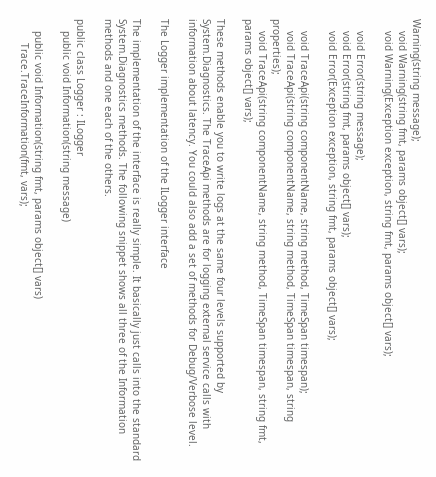Warning(string message);
    void Warning(string fmt, params object[] vars);
    void Warning(Exception exception, string fmt, params object[] vars);

    void Error(string message);
    void Error(string fmt, params object[] vars);
    void Error(Exception exception, string fmt, params object[] vars);

    void TraceApi(string componentName, string method, TimeSpan timespan);
    void TraceApi(string componentName, string method, TimeSpan timespan, string properties);
    void TraceApi(string componentName, string method, TimeSpan timespan, string fmt, params object[] vars);

These methods enable you to write logs at the same four levels supported by System.Diagnostics. The TraceApi methods are for logging external service calls with information about latency. You could also add a set of methods for Debug/Verbose level.

The Logger implementation of the ILogger interface

The implementation of the interface is really simple. It basically just calls into the standard System.Diagnostics methods. The following snippet shows all three of the Information methods and one each of the others.

public class Logger : ILogger
    public void Information(string message)

    public void Information(string fmt, params object[] vars)
        Trace.TraceInformation(fmt, vars);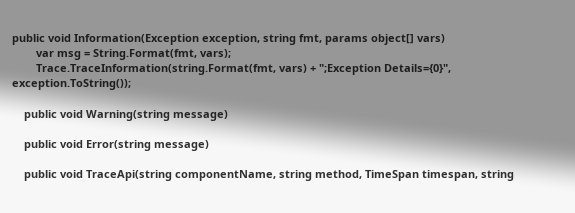public void Information(Exception exception, string fmt, params object[] vars)
        var msg = String.Format(fmt, vars);
        Trace.TraceInformation(string.Format(fmt, vars) + ";Exception Details={0}", exception.ToString());

    public void Warning(string message)

    public void Error(string message)

    public void TraceApi(string componentName, string method, TimeSpan timespan, string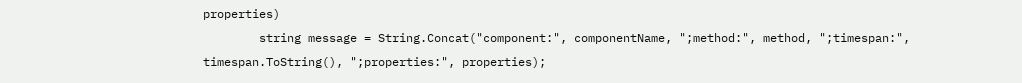properties)
        string message = String.Concat("component:", componentName, ";method:", method, ";timespan:", timespan.ToString(), ";properties:", properties);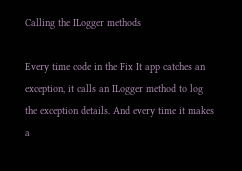Calling the ILogger methods

Every time code in the Fix It app catches an exception, it calls an ILogger method to log the exception details. And every time it makes a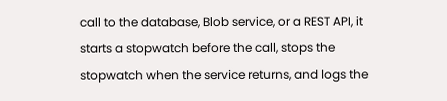call to the database, Blob service, or a REST API, it starts a stopwatch before the call, stops the stopwatch when the service returns, and logs the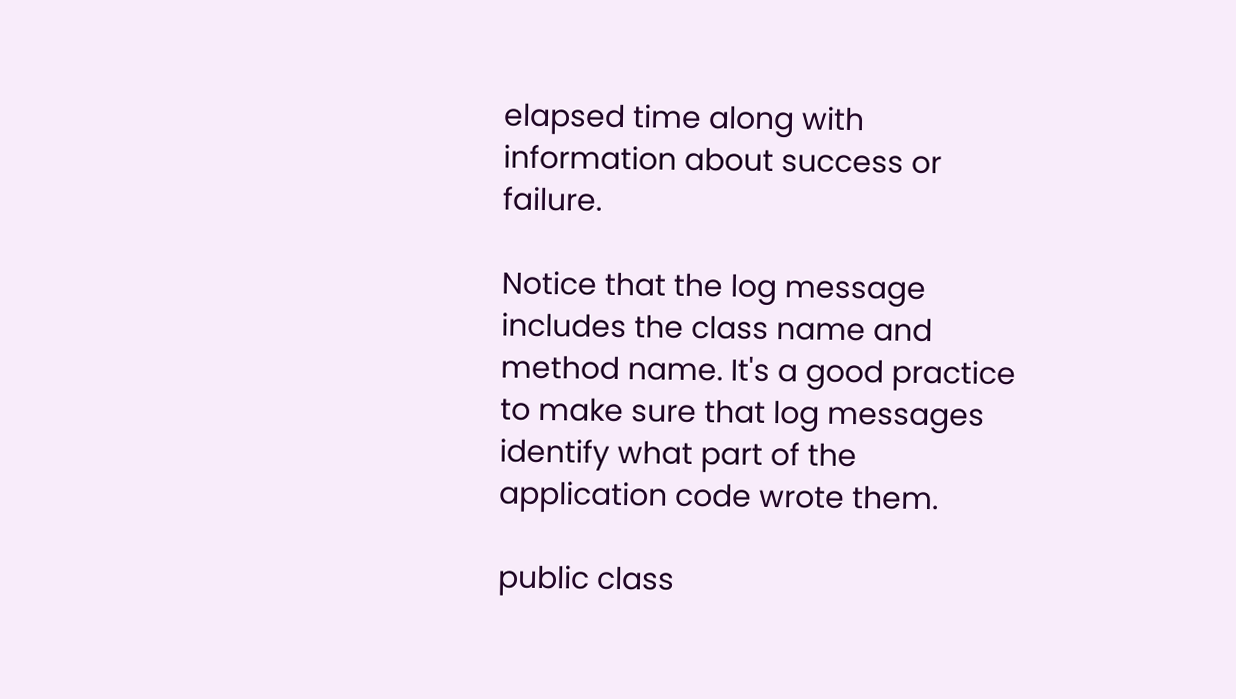elapsed time along with information about success or failure.

Notice that the log message includes the class name and method name. It's a good practice to make sure that log messages identify what part of the application code wrote them.

public class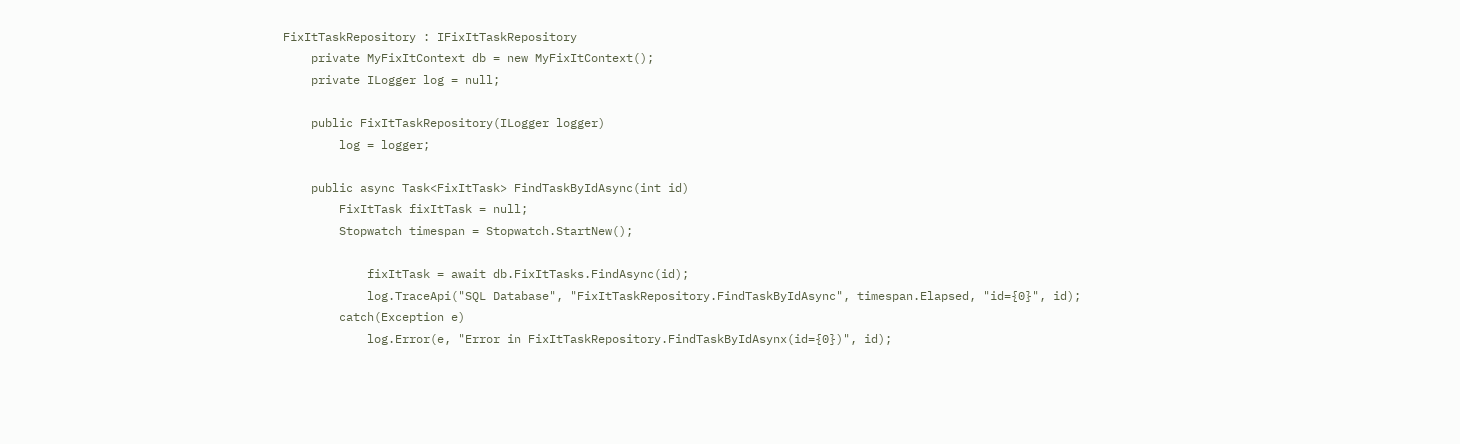FixItTaskRepository : IFixItTaskRepository
    private MyFixItContext db = new MyFixItContext();
    private ILogger log = null;

    public FixItTaskRepository(ILogger logger)
        log = logger;

    public async Task<FixItTask> FindTaskByIdAsync(int id)
        FixItTask fixItTask = null;
        Stopwatch timespan = Stopwatch.StartNew();

            fixItTask = await db.FixItTasks.FindAsync(id);
            log.TraceApi("SQL Database", "FixItTaskRepository.FindTaskByIdAsync", timespan.Elapsed, "id={0}", id);
        catch(Exception e)
            log.Error(e, "Error in FixItTaskRepository.FindTaskByIdAsynx(id={0})", id);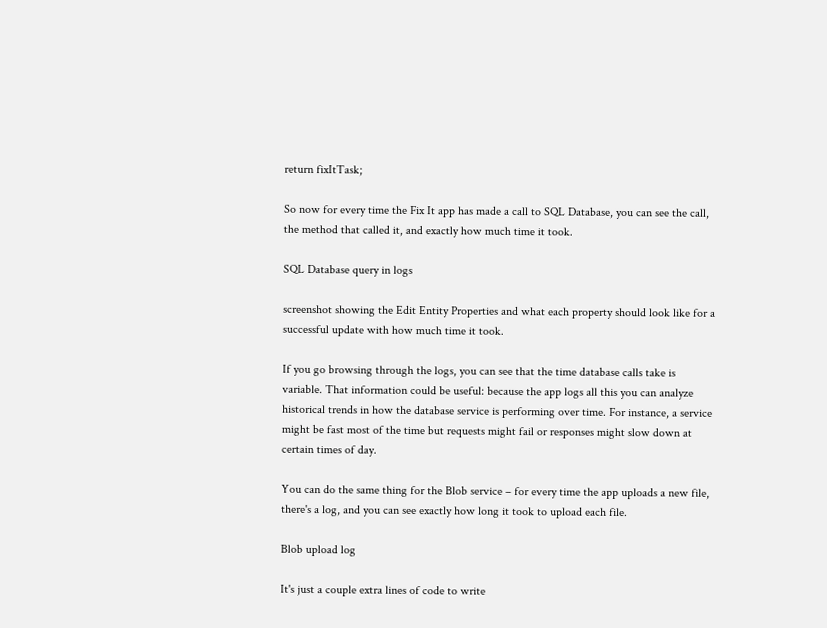return fixItTask;

So now for every time the Fix It app has made a call to SQL Database, you can see the call, the method that called it, and exactly how much time it took.

SQL Database query in logs

screenshot showing the Edit Entity Properties and what each property should look like for a successful update with how much time it took.

If you go browsing through the logs, you can see that the time database calls take is variable. That information could be useful: because the app logs all this you can analyze historical trends in how the database service is performing over time. For instance, a service might be fast most of the time but requests might fail or responses might slow down at certain times of day.

You can do the same thing for the Blob service – for every time the app uploads a new file, there's a log, and you can see exactly how long it took to upload each file.

Blob upload log

It's just a couple extra lines of code to write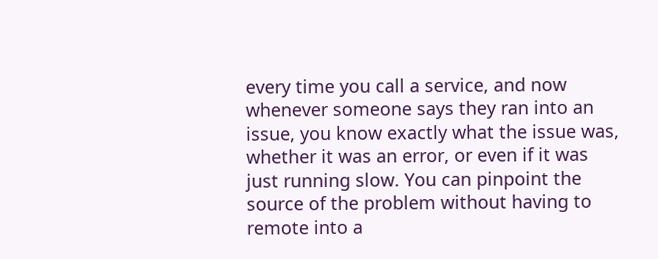every time you call a service, and now whenever someone says they ran into an issue, you know exactly what the issue was, whether it was an error, or even if it was just running slow. You can pinpoint the source of the problem without having to remote into a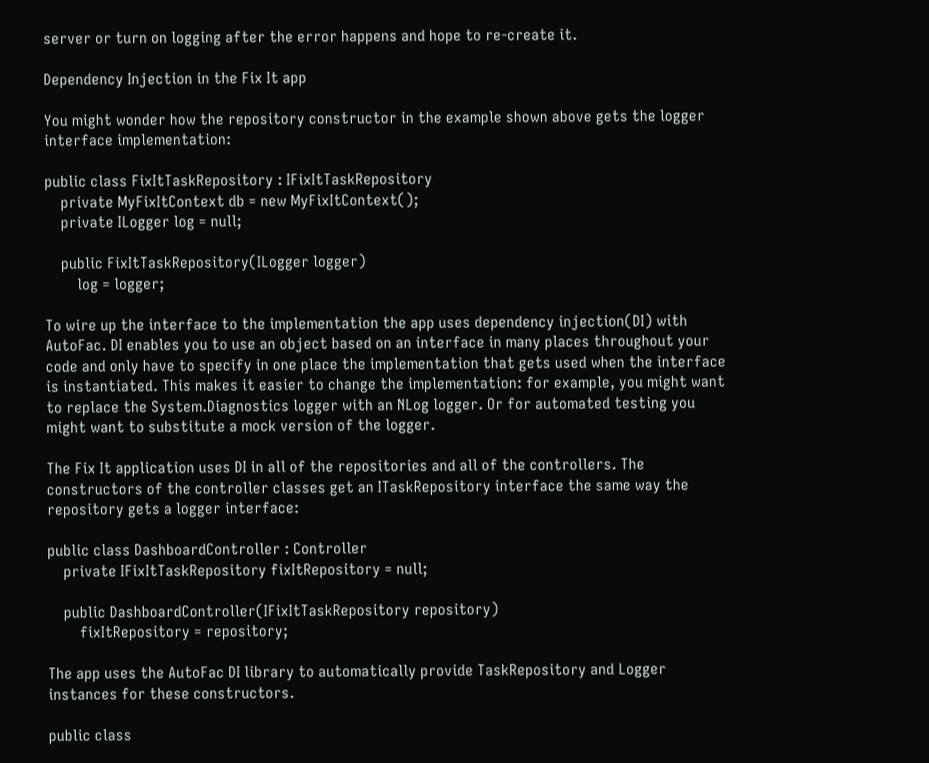server or turn on logging after the error happens and hope to re-create it.

Dependency Injection in the Fix It app

You might wonder how the repository constructor in the example shown above gets the logger interface implementation:

public class FixItTaskRepository : IFixItTaskRepository
    private MyFixItContext db = new MyFixItContext();
    private ILogger log = null;

    public FixItTaskRepository(ILogger logger)
        log = logger;

To wire up the interface to the implementation the app uses dependency injection(DI) with AutoFac. DI enables you to use an object based on an interface in many places throughout your code and only have to specify in one place the implementation that gets used when the interface is instantiated. This makes it easier to change the implementation: for example, you might want to replace the System.Diagnostics logger with an NLog logger. Or for automated testing you might want to substitute a mock version of the logger.

The Fix It application uses DI in all of the repositories and all of the controllers. The constructors of the controller classes get an ITaskRepository interface the same way the repository gets a logger interface:

public class DashboardController : Controller
    private IFixItTaskRepository fixItRepository = null;

    public DashboardController(IFixItTaskRepository repository)
        fixItRepository = repository;

The app uses the AutoFac DI library to automatically provide TaskRepository and Logger instances for these constructors.

public class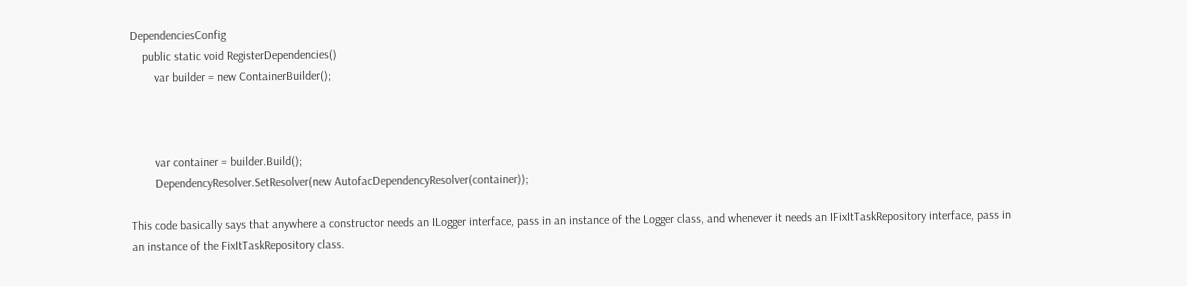DependenciesConfig
    public static void RegisterDependencies()
        var builder = new ContainerBuilder();



        var container = builder.Build();
        DependencyResolver.SetResolver(new AutofacDependencyResolver(container));

This code basically says that anywhere a constructor needs an ILogger interface, pass in an instance of the Logger class, and whenever it needs an IFixItTaskRepository interface, pass in an instance of the FixItTaskRepository class.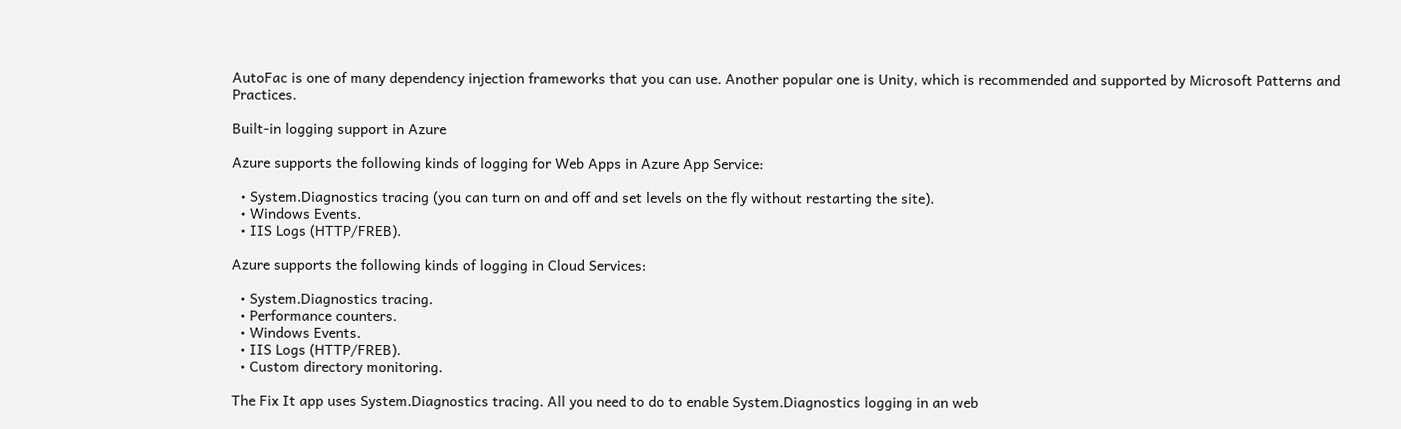AutoFac is one of many dependency injection frameworks that you can use. Another popular one is Unity, which is recommended and supported by Microsoft Patterns and Practices.

Built-in logging support in Azure

Azure supports the following kinds of logging for Web Apps in Azure App Service:

  • System.Diagnostics tracing (you can turn on and off and set levels on the fly without restarting the site).
  • Windows Events.
  • IIS Logs (HTTP/FREB).

Azure supports the following kinds of logging in Cloud Services:

  • System.Diagnostics tracing.
  • Performance counters.
  • Windows Events.
  • IIS Logs (HTTP/FREB).
  • Custom directory monitoring.

The Fix It app uses System.Diagnostics tracing. All you need to do to enable System.Diagnostics logging in an web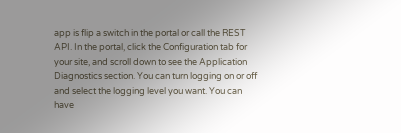app is flip a switch in the portal or call the REST API. In the portal, click the Configuration tab for your site, and scroll down to see the Application Diagnostics section. You can turn logging on or off and select the logging level you want. You can have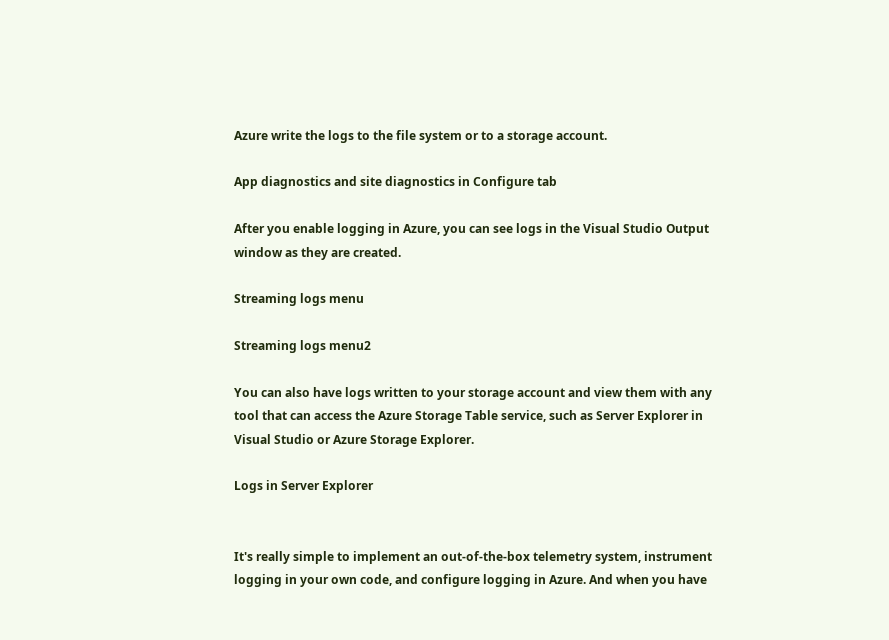Azure write the logs to the file system or to a storage account.

App diagnostics and site diagnostics in Configure tab

After you enable logging in Azure, you can see logs in the Visual Studio Output window as they are created.

Streaming logs menu

Streaming logs menu2

You can also have logs written to your storage account and view them with any tool that can access the Azure Storage Table service, such as Server Explorer in Visual Studio or Azure Storage Explorer.

Logs in Server Explorer


It's really simple to implement an out-of-the-box telemetry system, instrument logging in your own code, and configure logging in Azure. And when you have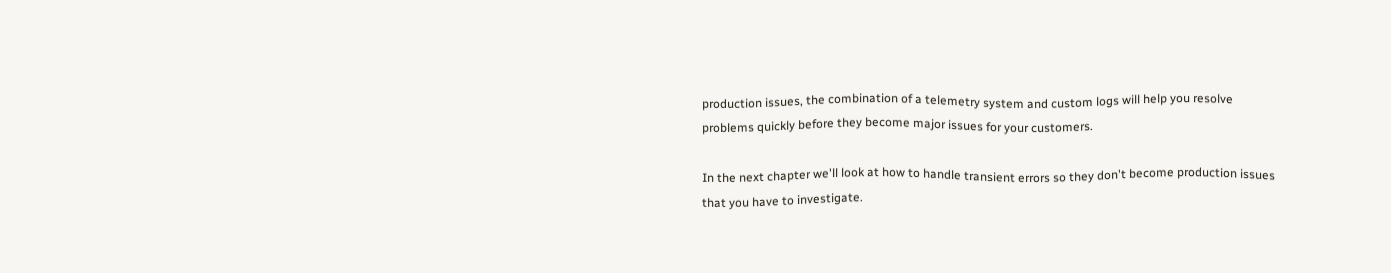production issues, the combination of a telemetry system and custom logs will help you resolve problems quickly before they become major issues for your customers.

In the next chapter we'll look at how to handle transient errors so they don't become production issues that you have to investigate.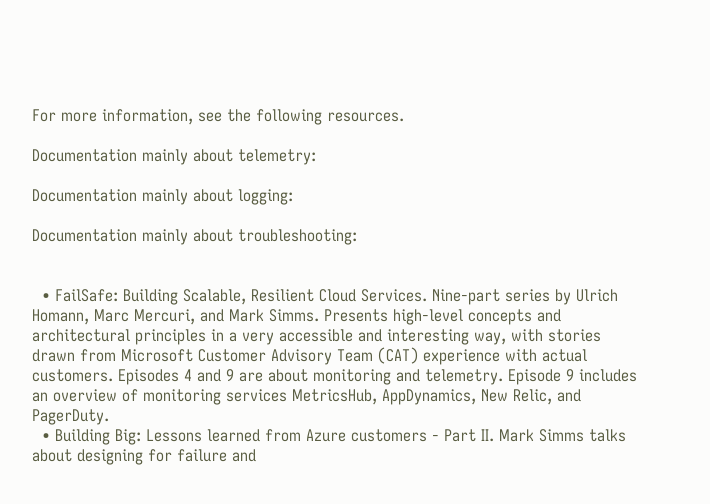For more information, see the following resources.

Documentation mainly about telemetry:

Documentation mainly about logging:

Documentation mainly about troubleshooting:


  • FailSafe: Building Scalable, Resilient Cloud Services. Nine-part series by Ulrich Homann, Marc Mercuri, and Mark Simms. Presents high-level concepts and architectural principles in a very accessible and interesting way, with stories drawn from Microsoft Customer Advisory Team (CAT) experience with actual customers. Episodes 4 and 9 are about monitoring and telemetry. Episode 9 includes an overview of monitoring services MetricsHub, AppDynamics, New Relic, and PagerDuty.
  • Building Big: Lessons learned from Azure customers - Part II. Mark Simms talks about designing for failure and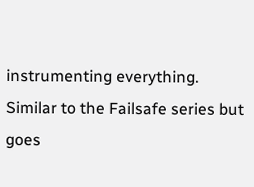instrumenting everything. Similar to the Failsafe series but goes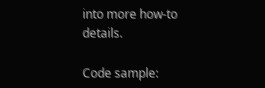into more how-to details.

Code sample: